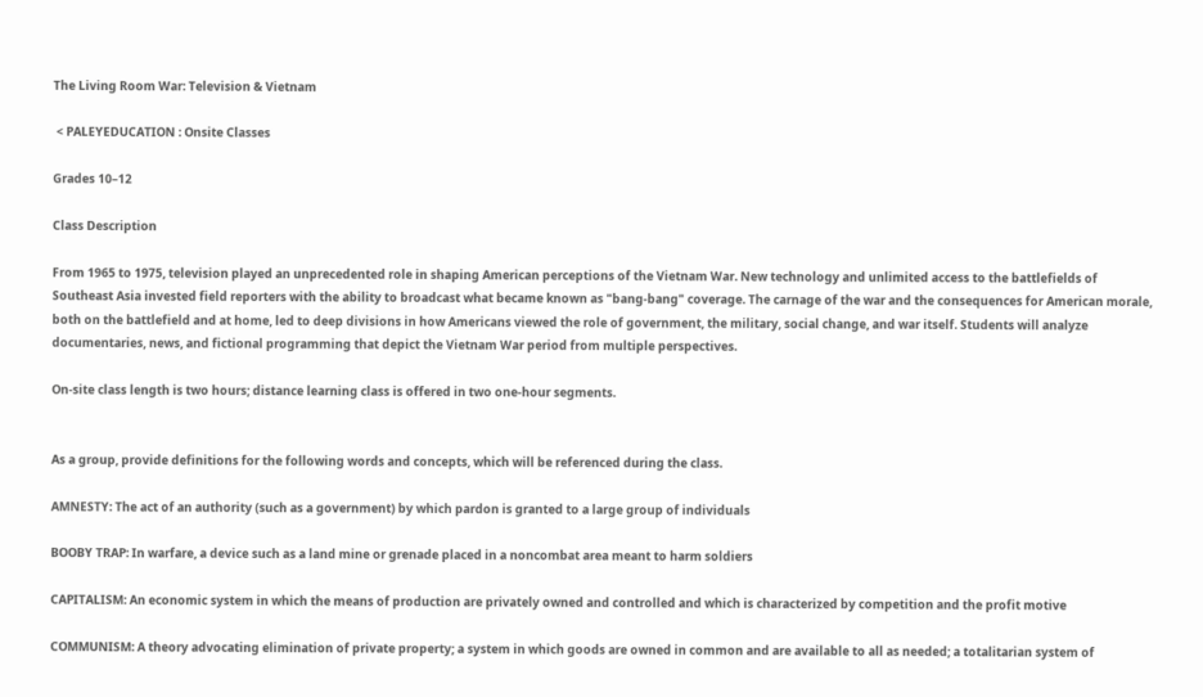The Living Room War: Television & Vietnam

 < PALEYEDUCATION : Onsite Classes

Grades 10–12

Class Description

From 1965 to 1975, television played an unprecedented role in shaping American perceptions of the Vietnam War. New technology and unlimited access to the battlefields of Southeast Asia invested field reporters with the ability to broadcast what became known as "bang-bang" coverage. The carnage of the war and the consequences for American morale, both on the battlefield and at home, led to deep divisions in how Americans viewed the role of government, the military, social change, and war itself. Students will analyze documentaries, news, and fictional programming that depict the Vietnam War period from multiple perspectives.

On-site class length is two hours; distance learning class is offered in two one-hour segments.


As a group, provide definitions for the following words and concepts, which will be referenced during the class.

AMNESTY: The act of an authority (such as a government) by which pardon is granted to a large group of individuals

BOOBY TRAP: In warfare, a device such as a land mine or grenade placed in a noncombat area meant to harm soldiers

CAPITALISM: An economic system in which the means of production are privately owned and controlled and which is characterized by competition and the profit motive

COMMUNISM: A theory advocating elimination of private property; a system in which goods are owned in common and are available to all as needed; a totalitarian system of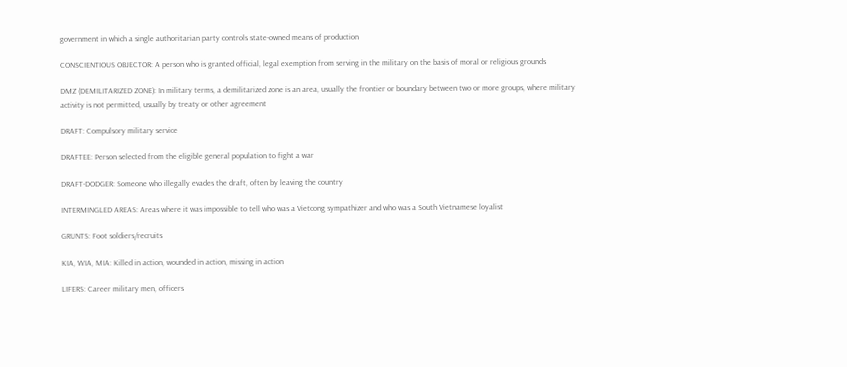government in which a single authoritarian party controls state-owned means of production

CONSCIENTIOUS OBJECTOR: A person who is granted official, legal exemption from serving in the military on the basis of moral or religious grounds

DMZ (DEMILITARIZED ZONE): In military terms, a demilitarized zone is an area, usually the frontier or boundary between two or more groups, where military activity is not permitted, usually by treaty or other agreement

DRAFT: Compulsory military service

DRAFTEE: Person selected from the eligible general population to fight a war

DRAFT-DODGER: Someone who illegally evades the draft, often by leaving the country

INTERMINGLED AREAS: Areas where it was impossible to tell who was a Vietcong sympathizer and who was a South Vietnamese loyalist

GRUNTS: Foot soldiers/recruits

KIA, WIA, MIA: Killed in action, wounded in action, missing in action

LIFERS: Career military men, officers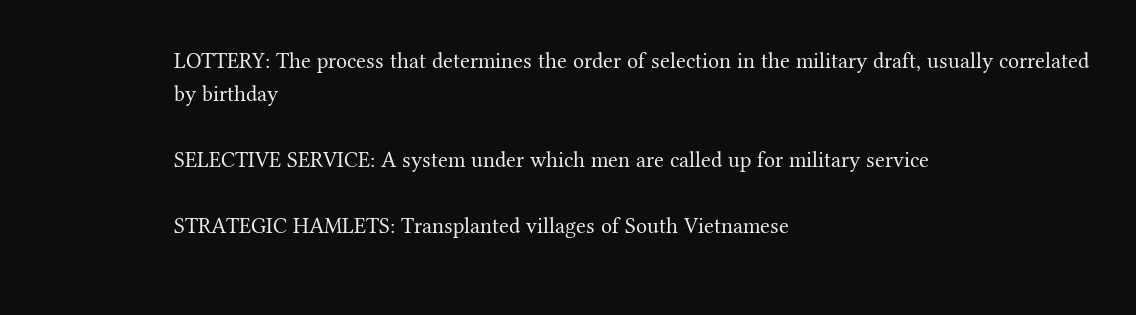LOTTERY: The process that determines the order of selection in the military draft, usually correlated by birthday

SELECTIVE SERVICE: A system under which men are called up for military service

STRATEGIC HAMLETS: Transplanted villages of South Vietnamese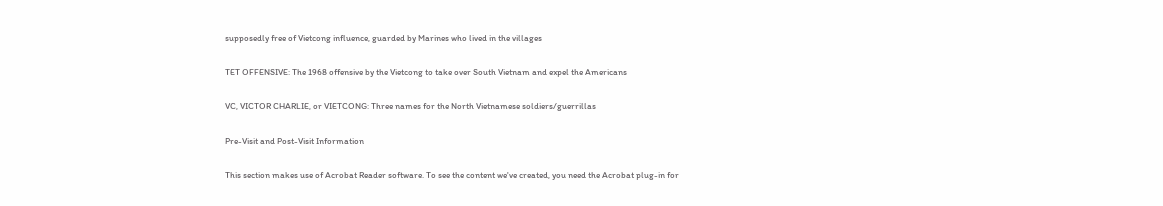supposedly free of Vietcong influence, guarded by Marines who lived in the villages

TET OFFENSIVE: The 1968 offensive by the Vietcong to take over South Vietnam and expel the Americans

VC, VICTOR CHARLIE, or VIETCONG: Three names for the North Vietnamese soldiers/guerrillas

Pre-Visit and Post-Visit Information

This section makes use of Acrobat Reader software. To see the content we've created, you need the Acrobat plug-in for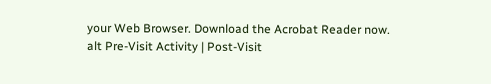your Web Browser. Download the Acrobat Reader now.
alt Pre-Visit Activity | Post-Visit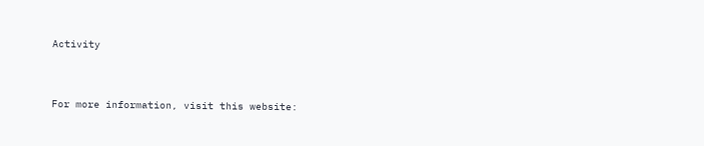Activity


For more information, visit this website: